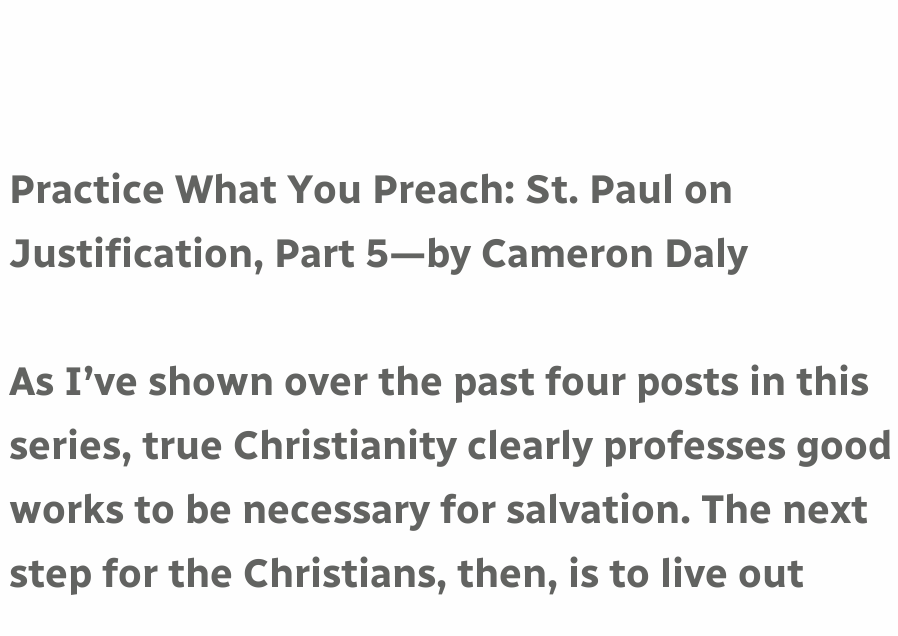Practice What You Preach: St. Paul on Justification, Part 5—by Cameron Daly

As I’ve shown over the past four posts in this series, true Christianity clearly professes good works to be necessary for salvation. The next step for the Christians, then, is to live out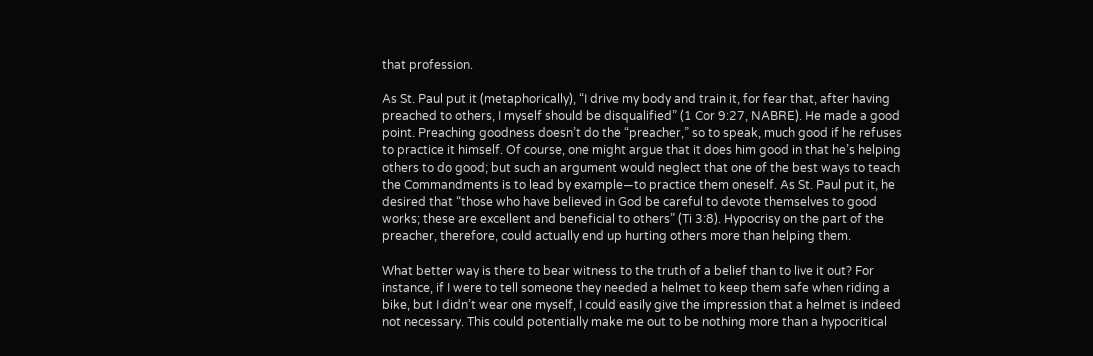that profession.

As St. Paul put it (metaphorically), “I drive my body and train it, for fear that, after having preached to others, I myself should be disqualified” (1 Cor 9:27, NABRE). He made a good point. Preaching goodness doesn’t do the “preacher,” so to speak, much good if he refuses to practice it himself. Of course, one might argue that it does him good in that he’s helping others to do good; but such an argument would neglect that one of the best ways to teach the Commandments is to lead by example—to practice them oneself. As St. Paul put it, he desired that “those who have believed in God be careful to devote themselves to good works; these are excellent and beneficial to others” (Ti 3:8). Hypocrisy on the part of the preacher, therefore, could actually end up hurting others more than helping them.

What better way is there to bear witness to the truth of a belief than to live it out? For instance, if I were to tell someone they needed a helmet to keep them safe when riding a bike, but I didn’t wear one myself, I could easily give the impression that a helmet is indeed not necessary. This could potentially make me out to be nothing more than a hypocritical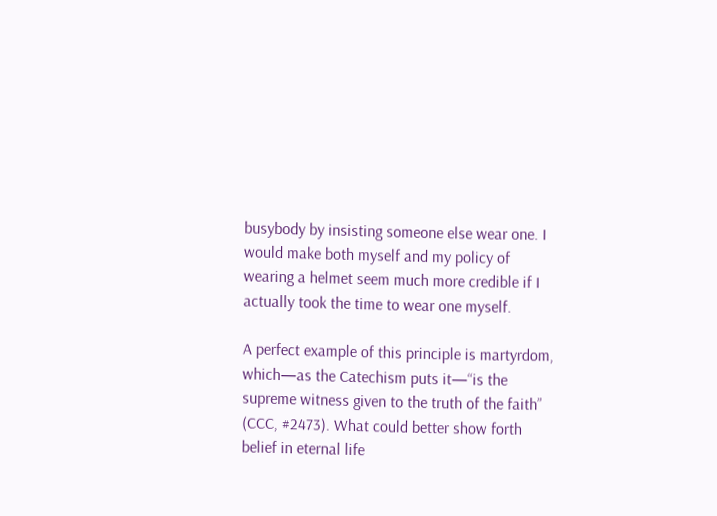busybody by insisting someone else wear one. I would make both myself and my policy of wearing a helmet seem much more credible if I actually took the time to wear one myself.

A perfect example of this principle is martyrdom, which—as the Catechism puts it—“is the supreme witness given to the truth of the faith” (CCC, #2473). What could better show forth belief in eternal life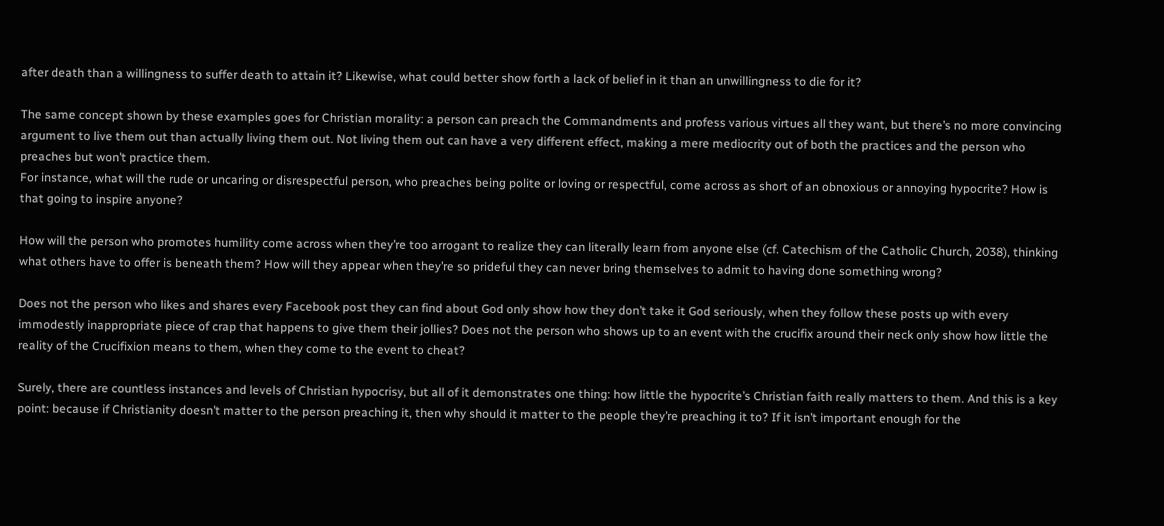after death than a willingness to suffer death to attain it? Likewise, what could better show forth a lack of belief in it than an unwillingness to die for it?

The same concept shown by these examples goes for Christian morality: a person can preach the Commandments and profess various virtues all they want, but there’s no more convincing argument to live them out than actually living them out. Not living them out can have a very different effect, making a mere mediocrity out of both the practices and the person who preaches but won’t practice them.
For instance, what will the rude or uncaring or disrespectful person, who preaches being polite or loving or respectful, come across as short of an obnoxious or annoying hypocrite? How is that going to inspire anyone?

How will the person who promotes humility come across when they’re too arrogant to realize they can literally learn from anyone else (cf. Catechism of the Catholic Church, 2038), thinking what others have to offer is beneath them? How will they appear when they’re so prideful they can never bring themselves to admit to having done something wrong?

Does not the person who likes and shares every Facebook post they can find about God only show how they don’t take it God seriously, when they follow these posts up with every immodestly inappropriate piece of crap that happens to give them their jollies? Does not the person who shows up to an event with the crucifix around their neck only show how little the reality of the Crucifixion means to them, when they come to the event to cheat?

Surely, there are countless instances and levels of Christian hypocrisy, but all of it demonstrates one thing: how little the hypocrite’s Christian faith really matters to them. And this is a key point: because if Christianity doesn’t matter to the person preaching it, then why should it matter to the people they’re preaching it to? If it isn’t important enough for the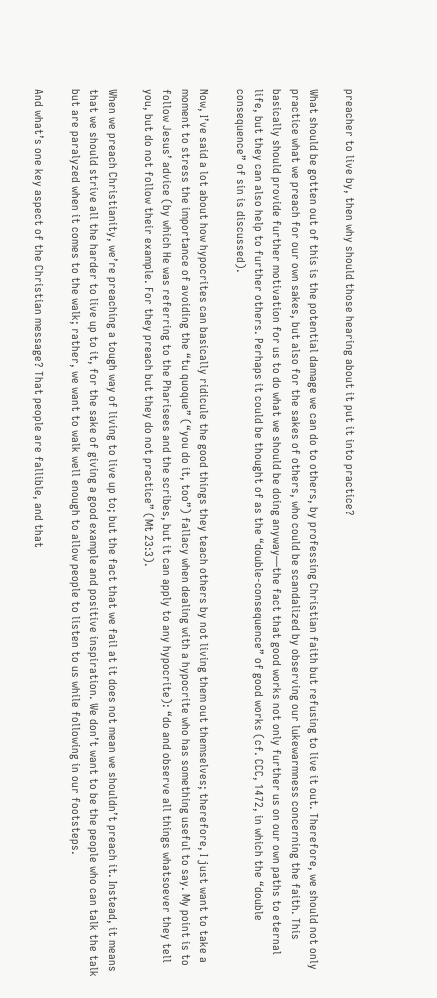preacher to live by, then why should those hearing about it put it into practice?

What should be gotten out of this is the potential damage we can do to others, by professing Christian faith but refusing to live it out. Therefore, we should not only practice what we preach for our own sakes, but also for the sakes of others, who could be scandalized by observing our lukewarmness concerning the faith. This basically should provide further motivation for us to do what we should be doing anyway—the fact that good works not only further us on our own paths to eternal life, but they can also help to further others. Perhaps it could be thought of as the “double-consequence” of good works (cf. CCC, 1472, in which the “double consequence” of sin is discussed).

Now, I’ve said a lot about how hypocrites can basically ridicule the good things they teach others by not living them out themselves; therefore, I just want to take a moment to stress the importance of avoiding the “tu quoque” (“you do it, too”) fallacy when dealing with a hypocrite who has something useful to say. My point is to follow Jesus’ advice (by which He was referring to the Pharisees and the scribes, but it can apply to any hypocrite): “do and observe all things whatsoever they tell you, but do not follow their example. For they preach but they do not practice” (Mt 23:3).

When we preach Christianity, we’re preaching a tough way of living to live up to; but the fact that we fail at it does not mean we shouldn’t preach it. Instead, it means that we should strive all the harder to live up to it, for the sake of giving a good example and positive inspiration. We don’t want to be the people who can talk the talk but are paralyzed when it comes to the walk; rather, we want to walk well enough to allow people to listen to us while following in our footsteps.

And what’s one key aspect of the Christian message? That people are fallible, and that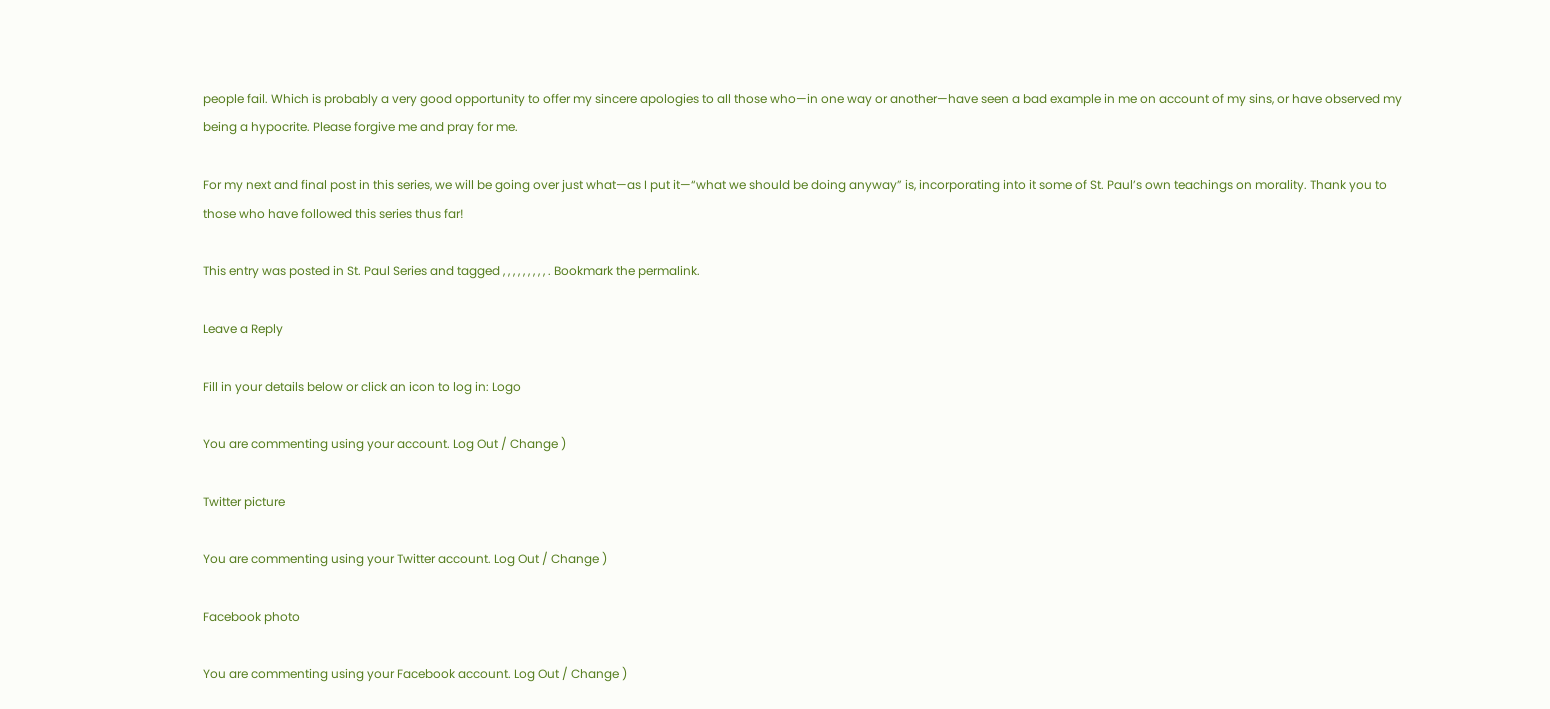people fail. Which is probably a very good opportunity to offer my sincere apologies to all those who—in one way or another—have seen a bad example in me on account of my sins, or have observed my being a hypocrite. Please forgive me and pray for me.

For my next and final post in this series, we will be going over just what—as I put it—“what we should be doing anyway” is, incorporating into it some of St. Paul’s own teachings on morality. Thank you to those who have followed this series thus far!

This entry was posted in St. Paul Series and tagged , , , , , , , , , . Bookmark the permalink.

Leave a Reply

Fill in your details below or click an icon to log in: Logo

You are commenting using your account. Log Out / Change )

Twitter picture

You are commenting using your Twitter account. Log Out / Change )

Facebook photo

You are commenting using your Facebook account. Log Out / Change )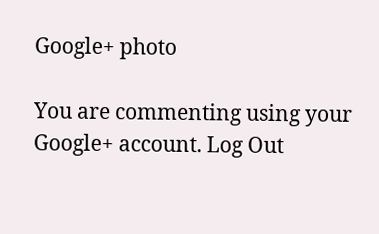Google+ photo

You are commenting using your Google+ account. Log Out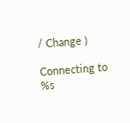/ Change )

Connecting to %s